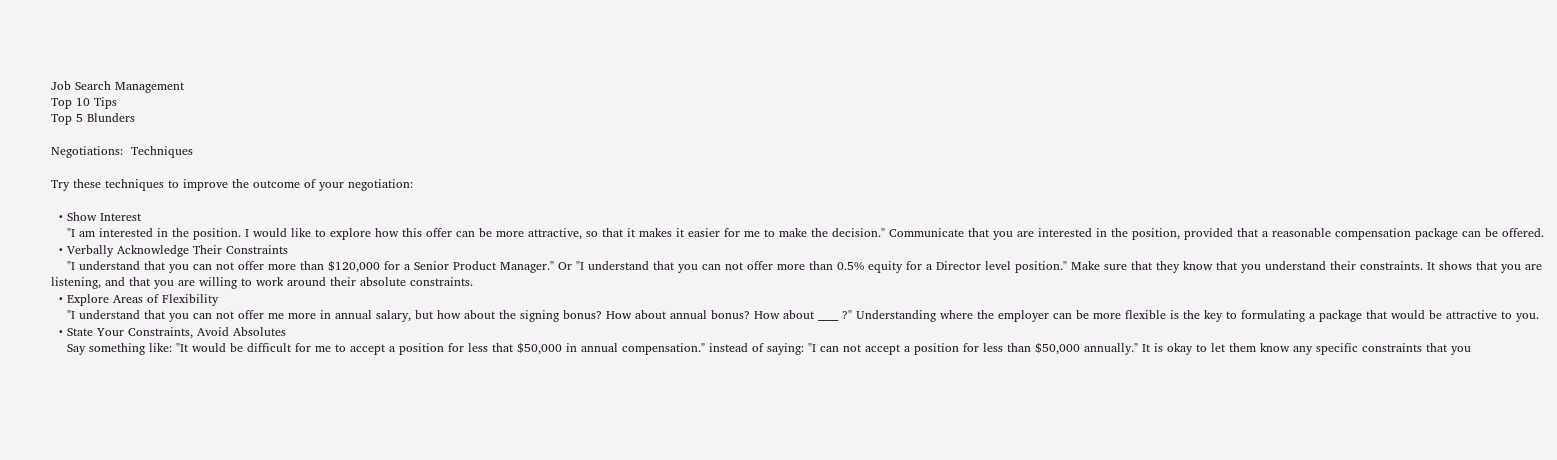Job Search Management
Top 10 Tips
Top 5 Blunders

Negotiations:  Techniques

Try these techniques to improve the outcome of your negotiation:

  • Show Interest
    "I am interested in the position. I would like to explore how this offer can be more attractive, so that it makes it easier for me to make the decision." Communicate that you are interested in the position, provided that a reasonable compensation package can be offered.
  • Verbally Acknowledge Their Constraints
    "I understand that you can not offer more than $120,000 for a Senior Product Manager." Or "I understand that you can not offer more than 0.5% equity for a Director level position." Make sure that they know that you understand their constraints. It shows that you are listening, and that you are willing to work around their absolute constraints.
  • Explore Areas of Flexibility
    "I understand that you can not offer me more in annual salary, but how about the signing bonus? How about annual bonus? How about ____ ?" Understanding where the employer can be more flexible is the key to formulating a package that would be attractive to you.
  • State Your Constraints, Avoid Absolutes
    Say something like: "It would be difficult for me to accept a position for less that $50,000 in annual compensation." instead of saying: "I can not accept a position for less than $50,000 annually." It is okay to let them know any specific constraints that you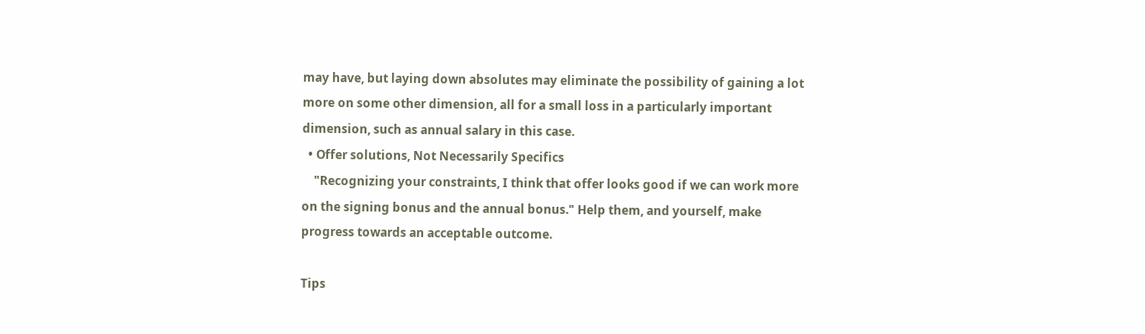may have, but laying down absolutes may eliminate the possibility of gaining a lot more on some other dimension, all for a small loss in a particularly important dimension, such as annual salary in this case.
  • Offer solutions, Not Necessarily Specifics
    "Recognizing your constraints, I think that offer looks good if we can work more on the signing bonus and the annual bonus." Help them, and yourself, make progress towards an acceptable outcome.

Tips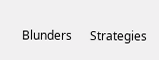Blunders      Strategies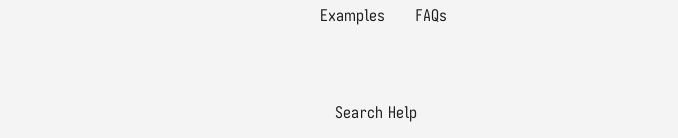Examples      FAQs


   Search Help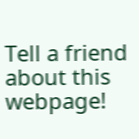Tell a friend about this webpage!